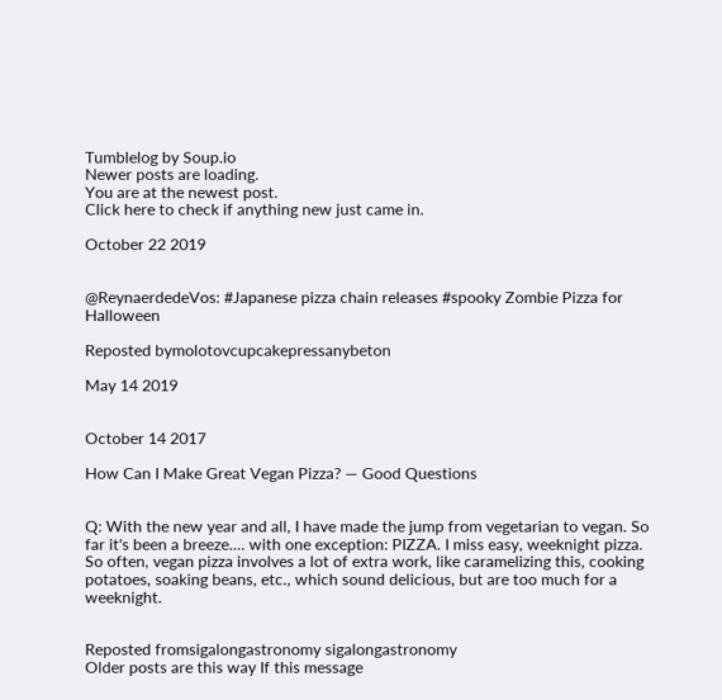Tumblelog by Soup.io
Newer posts are loading.
You are at the newest post.
Click here to check if anything new just came in.

October 22 2019


@ReynaerdedeVos: #Japanese pizza chain releases #spooky Zombie Pizza for Halloween

Reposted bymolotovcupcakepressanybeton

May 14 2019


October 14 2017

How Can I Make Great Vegan Pizza? — Good Questions


Q: With the new year and all, I have made the jump from vegetarian to vegan. So far it's been a breeze.... with one exception: PIZZA. I miss easy, weeknight pizza. So often, vegan pizza involves a lot of extra work, like caramelizing this, cooking potatoes, soaking beans, etc., which sound delicious, but are too much for a weeknight.


Reposted fromsigalongastronomy sigalongastronomy
Older posts are this way If this message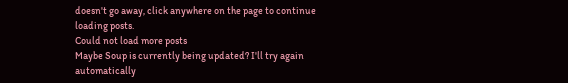doesn't go away, click anywhere on the page to continue loading posts.
Could not load more posts
Maybe Soup is currently being updated? I'll try again automatically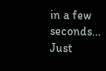in a few seconds...
Just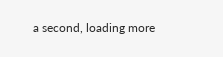a second, loading more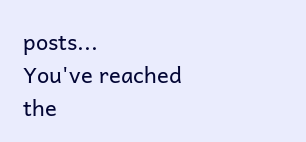posts...
You've reached the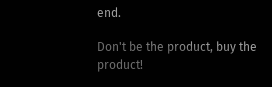end.

Don't be the product, buy the product!